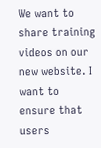We want to share training videos on our new website. I want to ensure that users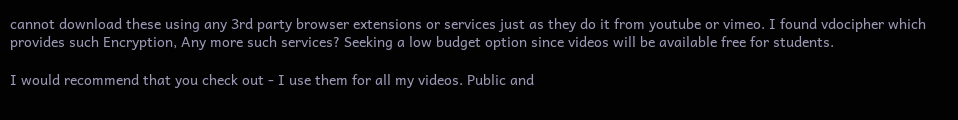cannot download these using any 3rd party browser extensions or services just as they do it from youtube or vimeo. I found vdocipher which provides such Encryption, Any more such services? Seeking a low budget option since videos will be available free for students.

I would recommend that you check out - I use them for all my videos. Public and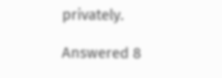privately.

Answered 8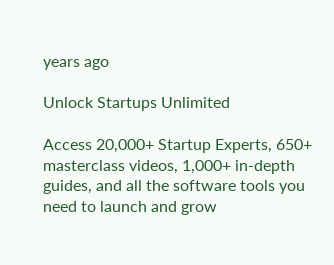years ago

Unlock Startups Unlimited

Access 20,000+ Startup Experts, 650+ masterclass videos, 1,000+ in-depth guides, and all the software tools you need to launch and grow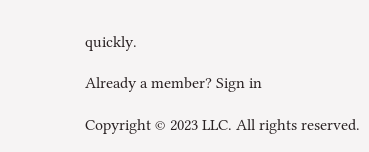quickly.

Already a member? Sign in

Copyright © 2023 LLC. All rights reserved.